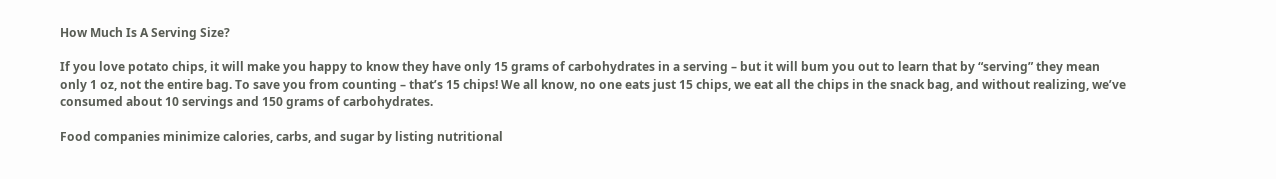How Much Is A Serving Size?

If you love potato chips, it will make you happy to know they have only 15 grams of carbohydrates in a serving – but it will bum you out to learn that by “serving” they mean only 1 oz, not the entire bag. To save you from counting – that’s 15 chips! We all know, no one eats just 15 chips, we eat all the chips in the snack bag, and without realizing, we’ve consumed about 10 servings and 150 grams of carbohydrates.

Food companies minimize calories, carbs, and sugar by listing nutritional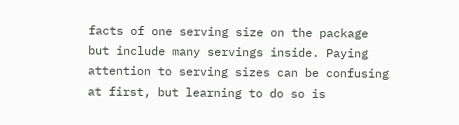facts of one serving size on the package but include many servings inside. Paying attention to serving sizes can be confusing at first, but learning to do so is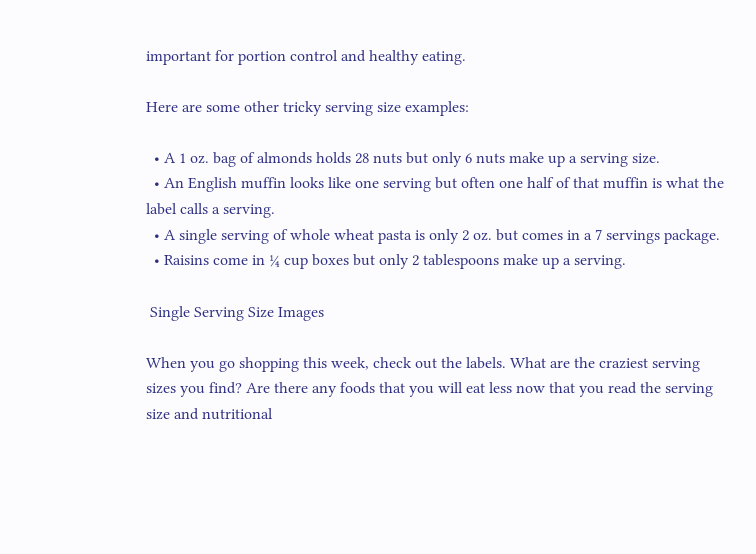important for portion control and healthy eating.

Here are some other tricky serving size examples:

  • A 1 oz. bag of almonds holds 28 nuts but only 6 nuts make up a serving size.
  • An English muffin looks like one serving but often one half of that muffin is what the label calls a serving.
  • A single serving of whole wheat pasta is only 2 oz. but comes in a 7 servings package.
  • Raisins come in ¼ cup boxes but only 2 tablespoons make up a serving.

 Single Serving Size Images

When you go shopping this week, check out the labels. What are the craziest serving sizes you find? Are there any foods that you will eat less now that you read the serving size and nutritional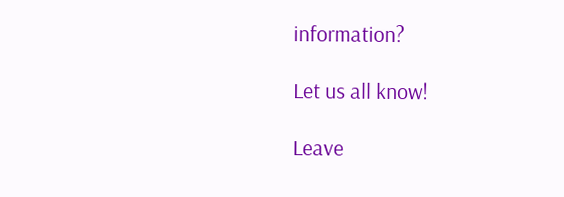information?

Let us all know!

Leave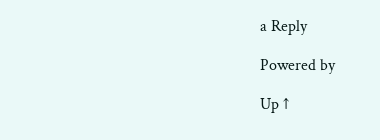a Reply

Powered by

Up ↑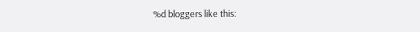%d bloggers like this: